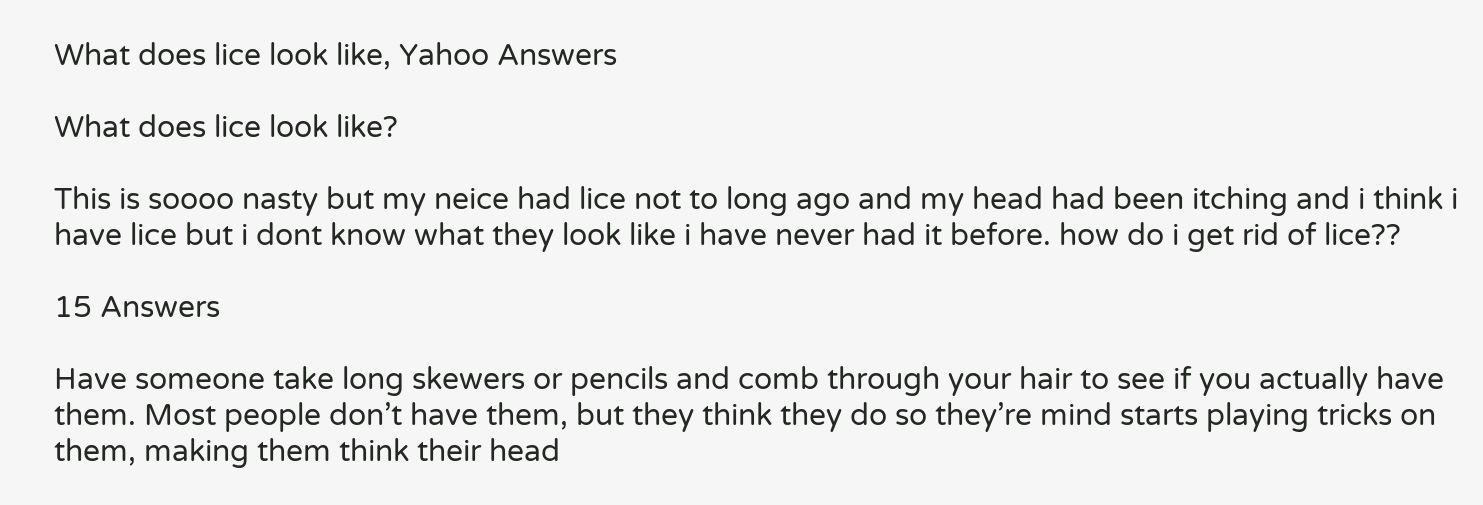What does lice look like, Yahoo Answers

What does lice look like?

This is soooo nasty but my neice had lice not to long ago and my head had been itching and i think i have lice but i dont know what they look like i have never had it before. how do i get rid of lice??

15 Answers

Have someone take long skewers or pencils and comb through your hair to see if you actually have them. Most people don’t have them, but they think they do so they’re mind starts playing tricks on them, making them think their head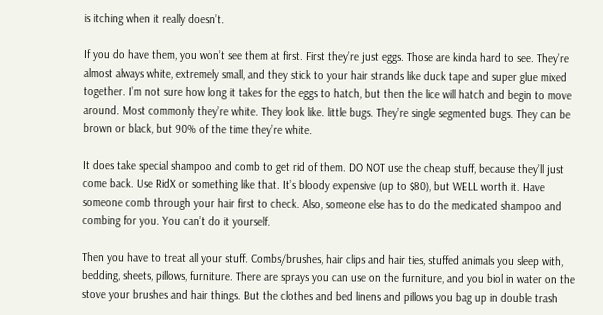is itching when it really doesn’t.

If you do have them, you won’t see them at first. First they’re just eggs. Those are kinda hard to see. They’re almost always white, extremely small, and they stick to your hair strands like duck tape and super glue mixed together. I’m not sure how long it takes for the eggs to hatch, but then the lice will hatch and begin to move around. Most commonly they’re white. They look like. little bugs. They’re single segmented bugs. They can be brown or black, but 90% of the time they’re white.

It does take special shampoo and comb to get rid of them. DO NOT use the cheap stuff, because they’ll just come back. Use RidX or something like that. It’s bloody expensive (up to $80), but WELL worth it. Have someone comb through your hair first to check. Also, someone else has to do the medicated shampoo and combing for you. You can’t do it yourself.

Then you have to treat all your stuff. Combs/brushes, hair clips and hair ties, stuffed animals you sleep with, bedding, sheets, pillows, furniture. There are sprays you can use on the furniture, and you biol in water on the stove your brushes and hair things. But the clothes and bed linens and pillows you bag up in double trash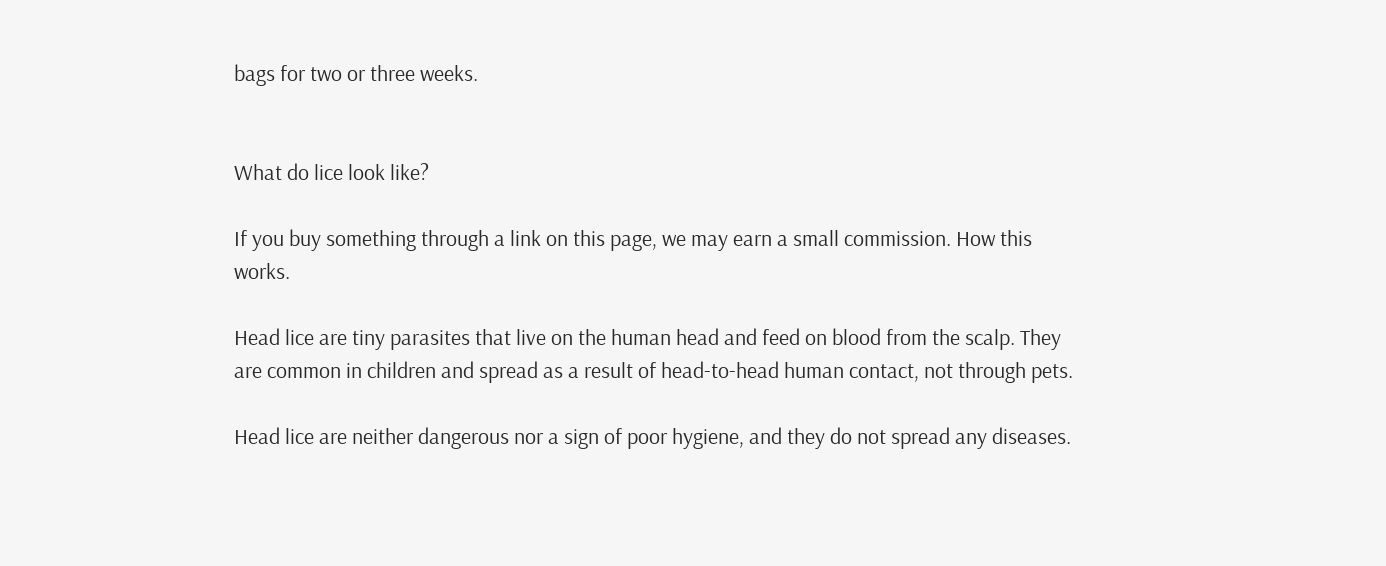bags for two or three weeks.


What do lice look like?

If you buy something through a link on this page, we may earn a small commission. How this works.

Head lice are tiny parasites that live on the human head and feed on blood from the scalp. They are common in children and spread as a result of head-to-head human contact, not through pets.

Head lice are neither dangerous nor a sign of poor hygiene, and they do not spread any diseases.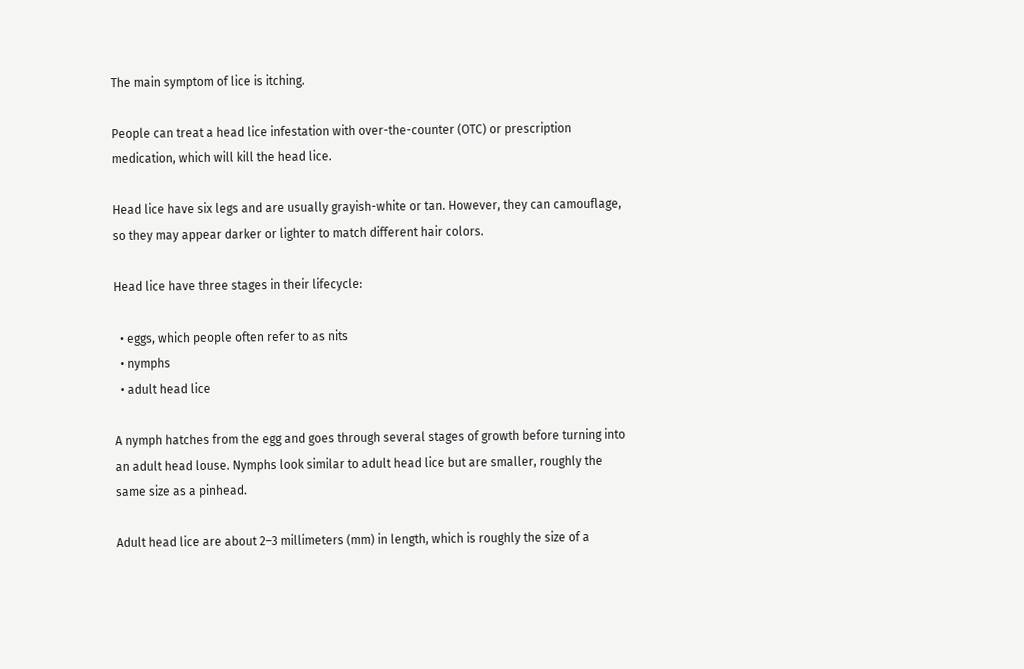The main symptom of lice is itching.

People can treat a head lice infestation with over-the-counter (OTC) or prescription medication, which will kill the head lice.

Head lice have six legs and are usually grayish-white or tan. However, they can camouflage, so they may appear darker or lighter to match different hair colors.

Head lice have three stages in their lifecycle:

  • eggs, which people often refer to as nits
  • nymphs
  • adult head lice

A nymph hatches from the egg and goes through several stages of growth before turning into an adult head louse. Nymphs look similar to adult head lice but are smaller, roughly the same size as a pinhead.

Adult head lice are about 2–3 millimeters (mm) in length, which is roughly the size of a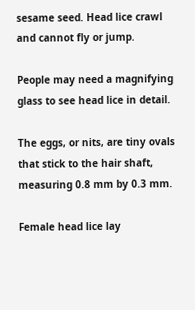sesame seed. Head lice crawl and cannot fly or jump.

People may need a magnifying glass to see head lice in detail.

The eggs, or nits, are tiny ovals that stick to the hair shaft, measuring 0.8 mm by 0.3 mm.

Female head lice lay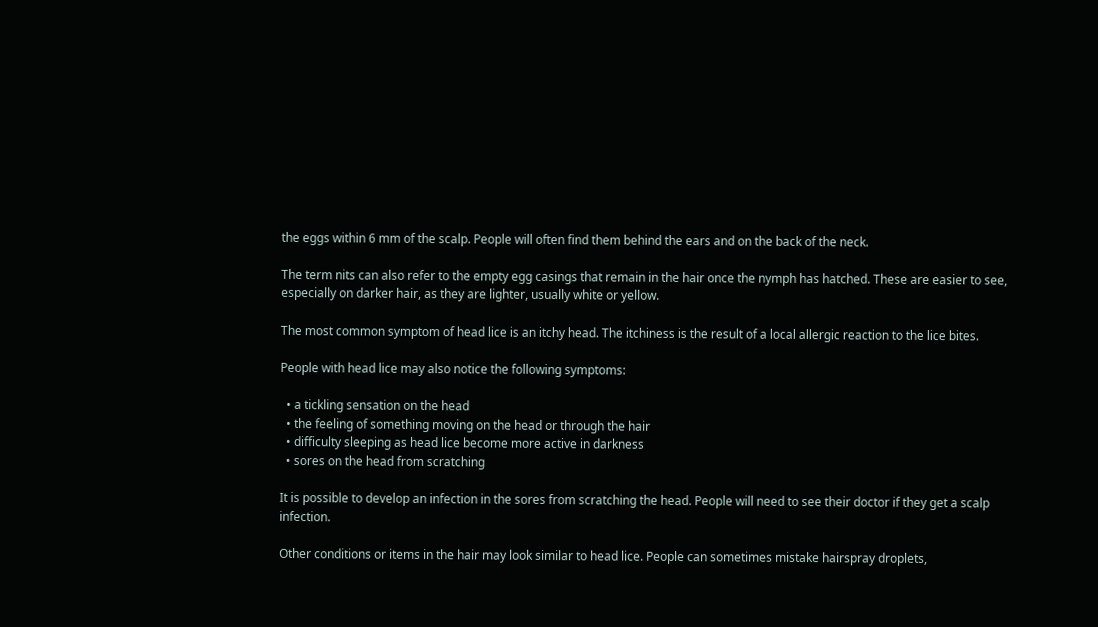the eggs within 6 mm of the scalp. People will often find them behind the ears and on the back of the neck.

The term nits can also refer to the empty egg casings that remain in the hair once the nymph has hatched. These are easier to see, especially on darker hair, as they are lighter, usually white or yellow.

The most common symptom of head lice is an itchy head. The itchiness is the result of a local allergic reaction to the lice bites.

People with head lice may also notice the following symptoms:

  • a tickling sensation on the head
  • the feeling of something moving on the head or through the hair
  • difficulty sleeping as head lice become more active in darkness
  • sores on the head from scratching

It is possible to develop an infection in the sores from scratching the head. People will need to see their doctor if they get a scalp infection.

Other conditions or items in the hair may look similar to head lice. People can sometimes mistake hairspray droplets,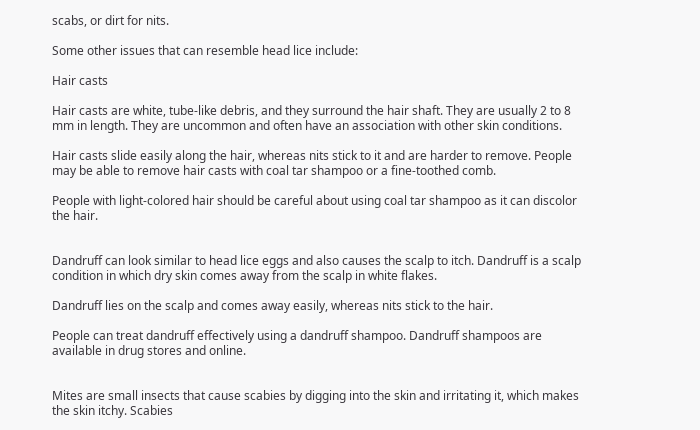scabs, or dirt for nits.

Some other issues that can resemble head lice include:

Hair casts

Hair casts are white, tube-like debris, and they surround the hair shaft. They are usually 2 to 8 mm in length. They are uncommon and often have an association with other skin conditions.

Hair casts slide easily along the hair, whereas nits stick to it and are harder to remove. People may be able to remove hair casts with coal tar shampoo or a fine-toothed comb.

People with light-colored hair should be careful about using coal tar shampoo as it can discolor the hair.


Dandruff can look similar to head lice eggs and also causes the scalp to itch. Dandruff is a scalp condition in which dry skin comes away from the scalp in white flakes.

Dandruff lies on the scalp and comes away easily, whereas nits stick to the hair.

People can treat dandruff effectively using a dandruff shampoo. Dandruff shampoos are available in drug stores and online.


Mites are small insects that cause scabies by digging into the skin and irritating it, which makes the skin itchy. Scabies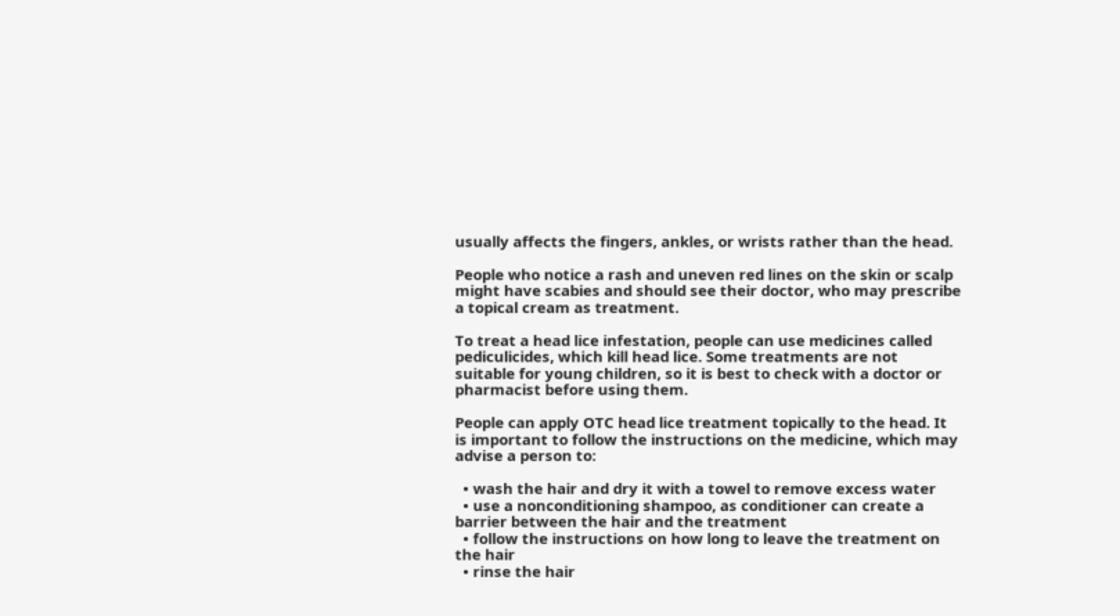usually affects the fingers, ankles, or wrists rather than the head.

People who notice a rash and uneven red lines on the skin or scalp might have scabies and should see their doctor, who may prescribe a topical cream as treatment.

To treat a head lice infestation, people can use medicines called pediculicides, which kill head lice. Some treatments are not suitable for young children, so it is best to check with a doctor or pharmacist before using them.

People can apply OTC head lice treatment topically to the head. It is important to follow the instructions on the medicine, which may advise a person to:

  • wash the hair and dry it with a towel to remove excess water
  • use a nonconditioning shampoo, as conditioner can create a barrier between the hair and the treatment
  • follow the instructions on how long to leave the treatment on the hair
  • rinse the hair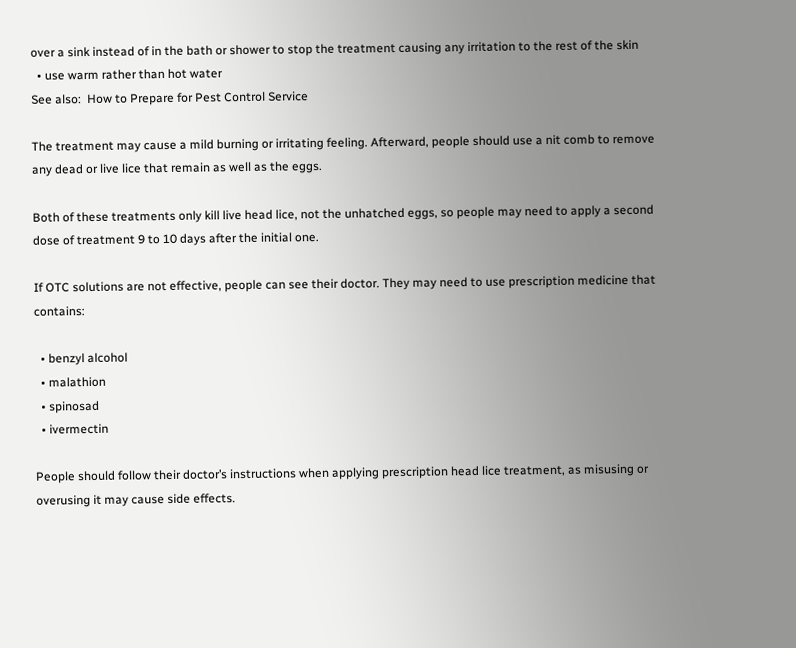over a sink instead of in the bath or shower to stop the treatment causing any irritation to the rest of the skin
  • use warm rather than hot water
See also:  How to Prepare for Pest Control Service

The treatment may cause a mild burning or irritating feeling. Afterward, people should use a nit comb to remove any dead or live lice that remain as well as the eggs.

Both of these treatments only kill live head lice, not the unhatched eggs, so people may need to apply a second dose of treatment 9 to 10 days after the initial one.

If OTC solutions are not effective, people can see their doctor. They may need to use prescription medicine that contains:

  • benzyl alcohol
  • malathion
  • spinosad
  • ivermectin

People should follow their doctor’s instructions when applying prescription head lice treatment, as misusing or overusing it may cause side effects.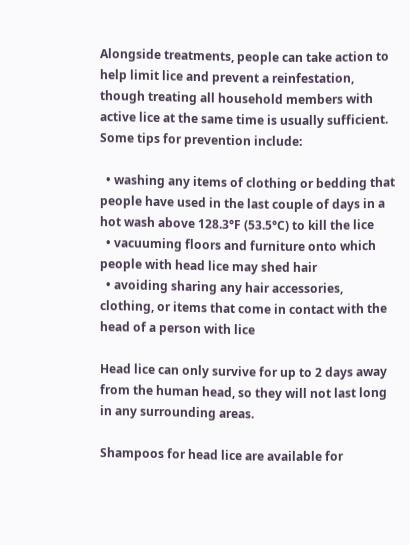Alongside treatments, people can take action to help limit lice and prevent a reinfestation, though treating all household members with active lice at the same time is usually sufficient. Some tips for prevention include:

  • washing any items of clothing or bedding that people have used in the last couple of days in a hot wash above 128.3°F (53.5°C) to kill the lice
  • vacuuming floors and furniture onto which people with head lice may shed hair
  • avoiding sharing any hair accessories, clothing, or items that come in contact with the head of a person with lice

Head lice can only survive for up to 2 days away from the human head, so they will not last long in any surrounding areas.

Shampoos for head lice are available for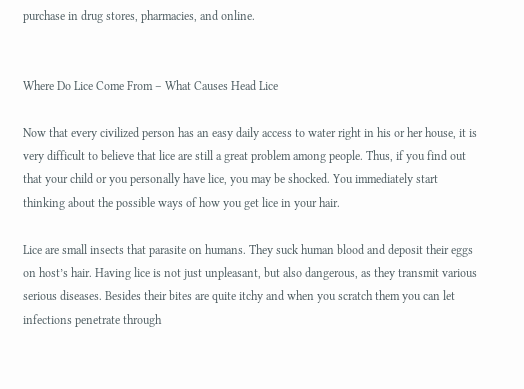purchase in drug stores, pharmacies, and online.


Where Do Lice Come From – What Causes Head Lice

Now that every civilized person has an easy daily access to water right in his or her house, it is very difficult to believe that lice are still a great problem among people. Thus, if you find out that your child or you personally have lice, you may be shocked. You immediately start thinking about the possible ways of how you get lice in your hair.

Lice are small insects that parasite on humans. They suck human blood and deposit their eggs on host’s hair. Having lice is not just unpleasant, but also dangerous, as they transmit various serious diseases. Besides their bites are quite itchy and when you scratch them you can let infections penetrate through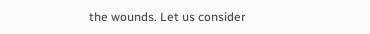the wounds. Let us consider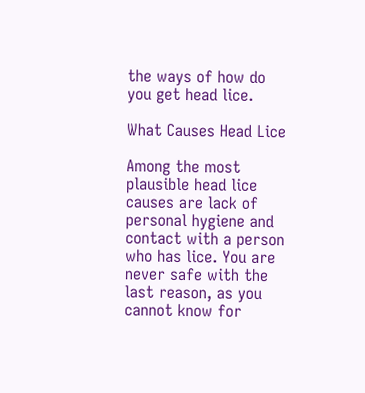the ways of how do you get head lice.

What Causes Head Lice

Among the most plausible head lice causes are lack of personal hygiene and contact with a person who has lice. You are never safe with the last reason, as you cannot know for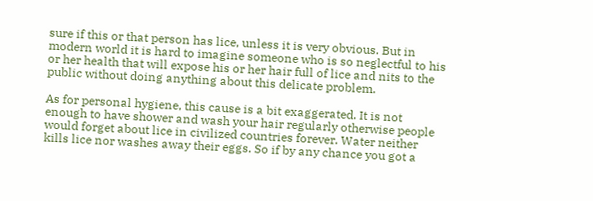sure if this or that person has lice, unless it is very obvious. But in modern world it is hard to imagine someone who is so neglectful to his or her health that will expose his or her hair full of lice and nits to the public without doing anything about this delicate problem.

As for personal hygiene, this cause is a bit exaggerated. It is not enough to have shower and wash your hair regularly otherwise people would forget about lice in civilized countries forever. Water neither kills lice nor washes away their eggs. So if by any chance you got a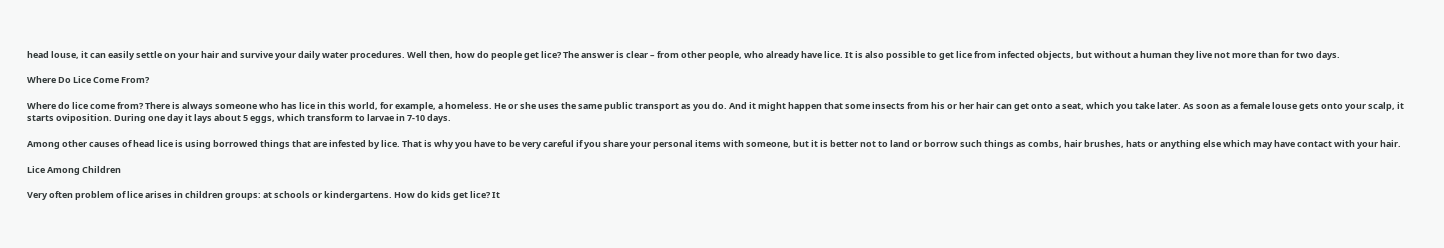head louse, it can easily settle on your hair and survive your daily water procedures. Well then, how do people get lice? The answer is clear – from other people, who already have lice. It is also possible to get lice from infected objects, but without a human they live not more than for two days.

Where Do Lice Come From?

Where do lice come from? There is always someone who has lice in this world, for example, a homeless. He or she uses the same public transport as you do. And it might happen that some insects from his or her hair can get onto a seat, which you take later. As soon as a female louse gets onto your scalp, it starts oviposition. During one day it lays about 5 eggs, which transform to larvae in 7-10 days.

Among other causes of head lice is using borrowed things that are infested by lice. That is why you have to be very careful if you share your personal items with someone, but it is better not to land or borrow such things as combs, hair brushes, hats or anything else which may have contact with your hair.

Lice Among Children

Very often problem of lice arises in children groups: at schools or kindergartens. How do kids get lice? It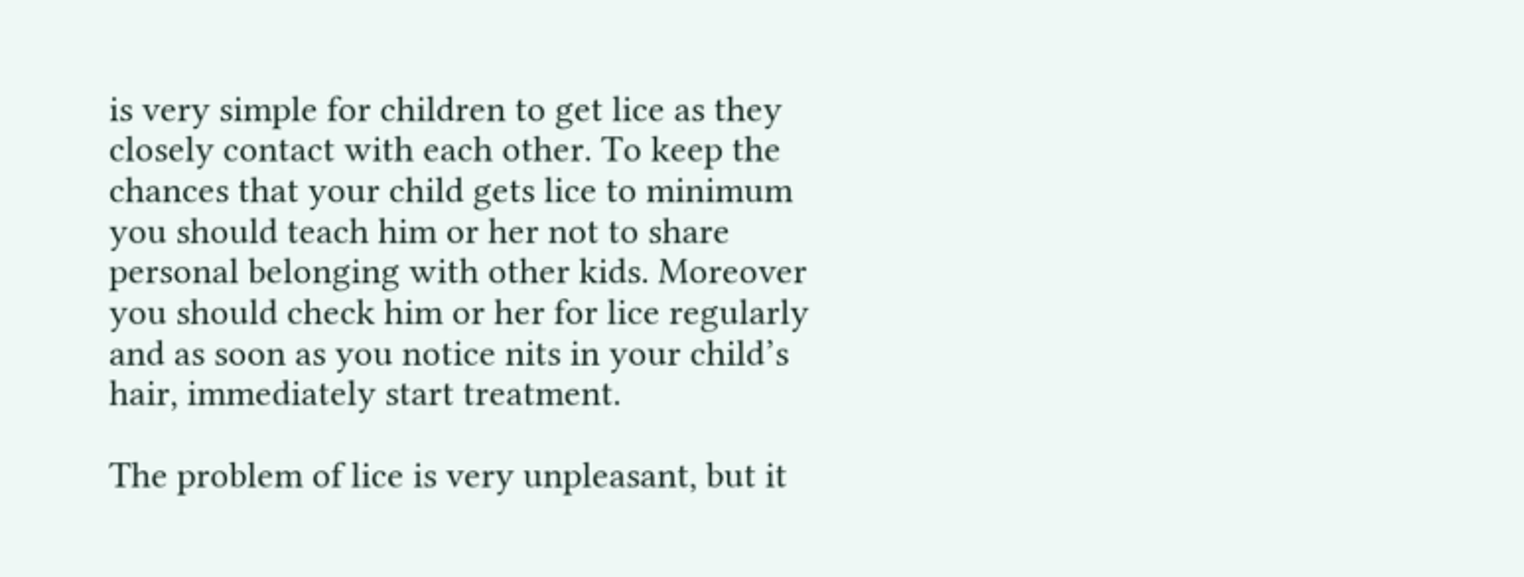is very simple for children to get lice as they closely contact with each other. To keep the chances that your child gets lice to minimum you should teach him or her not to share personal belonging with other kids. Moreover you should check him or her for lice regularly and as soon as you notice nits in your child’s hair, immediately start treatment.

The problem of lice is very unpleasant, but it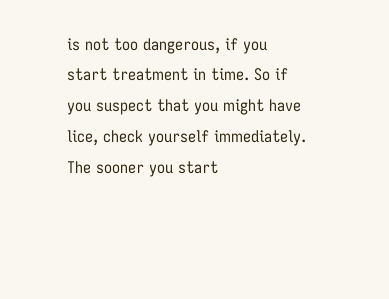is not too dangerous, if you start treatment in time. So if you suspect that you might have lice, check yourself immediately. The sooner you start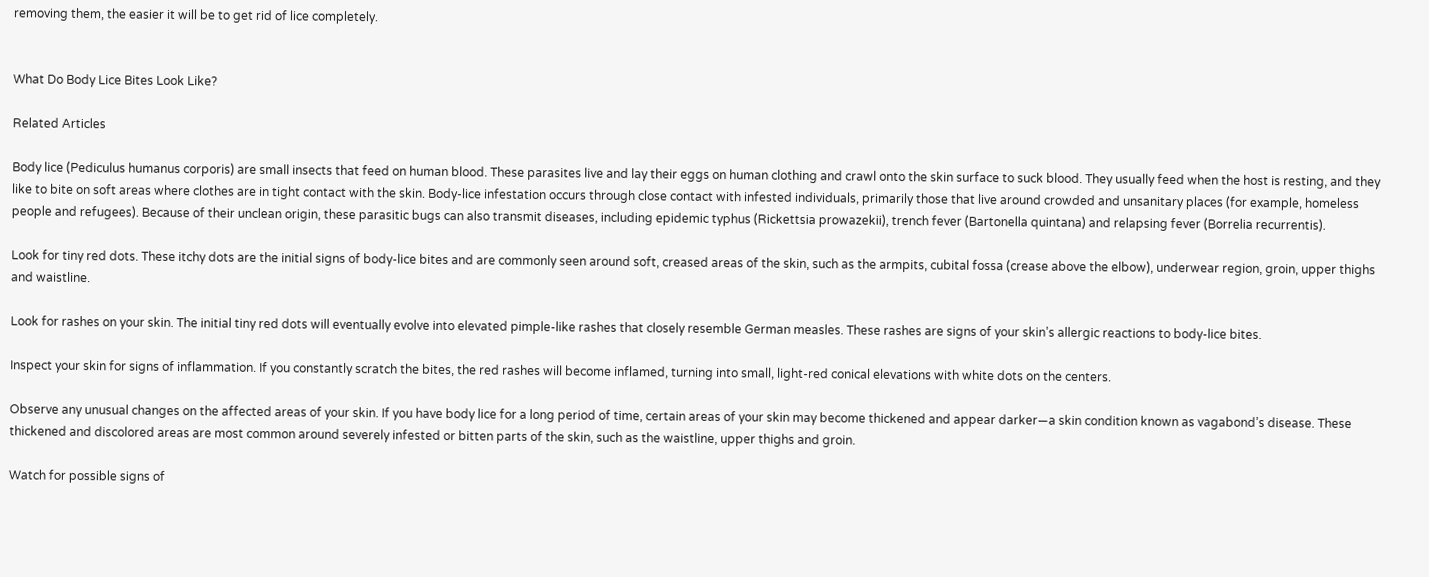removing them, the easier it will be to get rid of lice completely.


What Do Body Lice Bites Look Like?

Related Articles

Body lice (Pediculus humanus corporis) are small insects that feed on human blood. These parasites live and lay their eggs on human clothing and crawl onto the skin surface to suck blood. They usually feed when the host is resting, and they like to bite on soft areas where clothes are in tight contact with the skin. Body-lice infestation occurs through close contact with infested individuals, primarily those that live around crowded and unsanitary places (for example, homeless people and refugees). Because of their unclean origin, these parasitic bugs can also transmit diseases, including epidemic typhus (Rickettsia prowazekii), trench fever (Bartonella quintana) and relapsing fever (Borrelia recurrentis).

Look for tiny red dots. These itchy dots are the initial signs of body-lice bites and are commonly seen around soft, creased areas of the skin, such as the armpits, cubital fossa (crease above the elbow), underwear region, groin, upper thighs and waistline.

Look for rashes on your skin. The initial tiny red dots will eventually evolve into elevated pimple-like rashes that closely resemble German measles. These rashes are signs of your skin’s allergic reactions to body-lice bites.

Inspect your skin for signs of inflammation. If you constantly scratch the bites, the red rashes will become inflamed, turning into small, light-red conical elevations with white dots on the centers.

Observe any unusual changes on the affected areas of your skin. If you have body lice for a long period of time, certain areas of your skin may become thickened and appear darker—a skin condition known as vagabond’s disease. These thickened and discolored areas are most common around severely infested or bitten parts of the skin, such as the waistline, upper thighs and groin.

Watch for possible signs of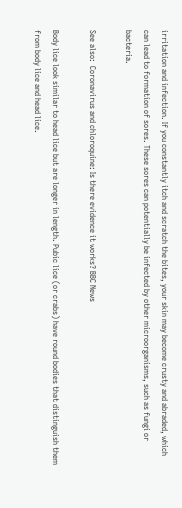irritation and infection. If you constantly itch and scratch the bites, your skin may become crusty and abraded, which can lead to formation of sores. These sores can potentially be infected by other microorganisms, such as fungi or bacteria.

See also:  Coronavirus and chloroquine: Is there evidence it works? BBC News

Body lice look similar to head lice but are longer in length. Pubic lice (or crabs) have round bodies that distinguish them from body lice and head lice.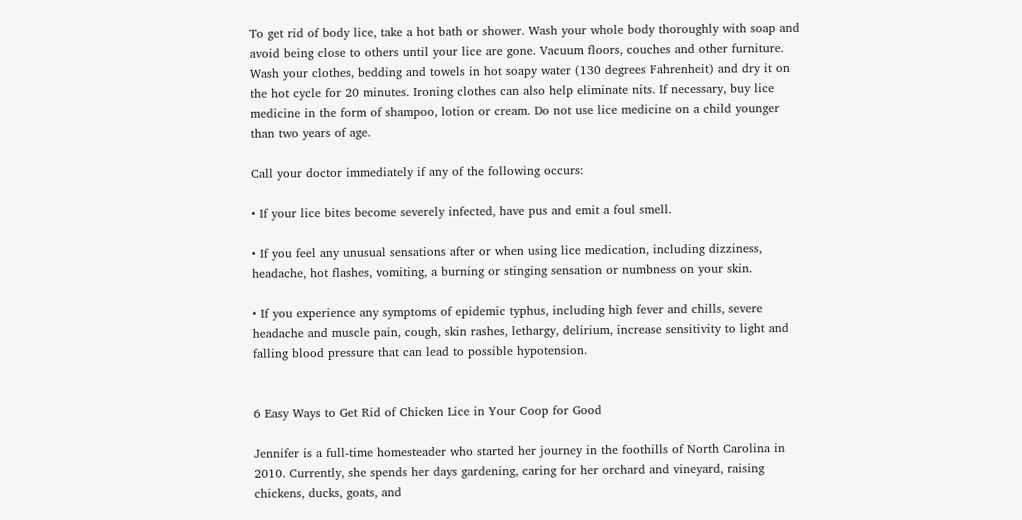To get rid of body lice, take a hot bath or shower. Wash your whole body thoroughly with soap and avoid being close to others until your lice are gone. Vacuum floors, couches and other furniture. Wash your clothes, bedding and towels in hot soapy water (130 degrees Fahrenheit) and dry it on the hot cycle for 20 minutes. Ironing clothes can also help eliminate nits. If necessary, buy lice medicine in the form of shampoo, lotion or cream. Do not use lice medicine on a child younger than two years of age.

Call your doctor immediately if any of the following occurs:

• If your lice bites become severely infected, have pus and emit a foul smell.

• If you feel any unusual sensations after or when using lice medication, including dizziness, headache, hot flashes, vomiting, a burning or stinging sensation or numbness on your skin.

• If you experience any symptoms of epidemic typhus, including high fever and chills, severe headache and muscle pain, cough, skin rashes, lethargy, delirium, increase sensitivity to light and falling blood pressure that can lead to possible hypotension.


6 Easy Ways to Get Rid of Chicken Lice in Your Coop for Good

Jennifer is a full-time homesteader who started her journey in the foothills of North Carolina in 2010. Currently, she spends her days gardening, caring for her orchard and vineyard, raising chickens, ducks, goats, and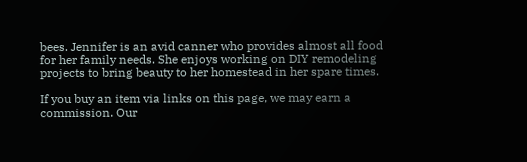bees. Jennifer is an avid canner who provides almost all food for her family needs. She enjoys working on DIY remodeling projects to bring beauty to her homestead in her spare times.

If you buy an item via links on this page, we may earn a commission. Our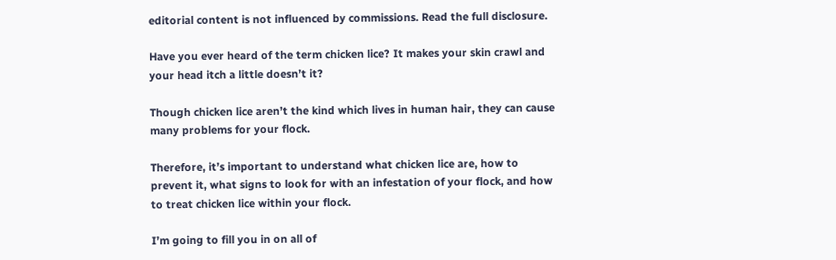editorial content is not influenced by commissions. Read the full disclosure.

Have you ever heard of the term chicken lice? It makes your skin crawl and your head itch a little doesn’t it?

Though chicken lice aren’t the kind which lives in human hair, they can cause many problems for your flock.

Therefore, it’s important to understand what chicken lice are, how to prevent it, what signs to look for with an infestation of your flock, and how to treat chicken lice within your flock.

I’m going to fill you in on all of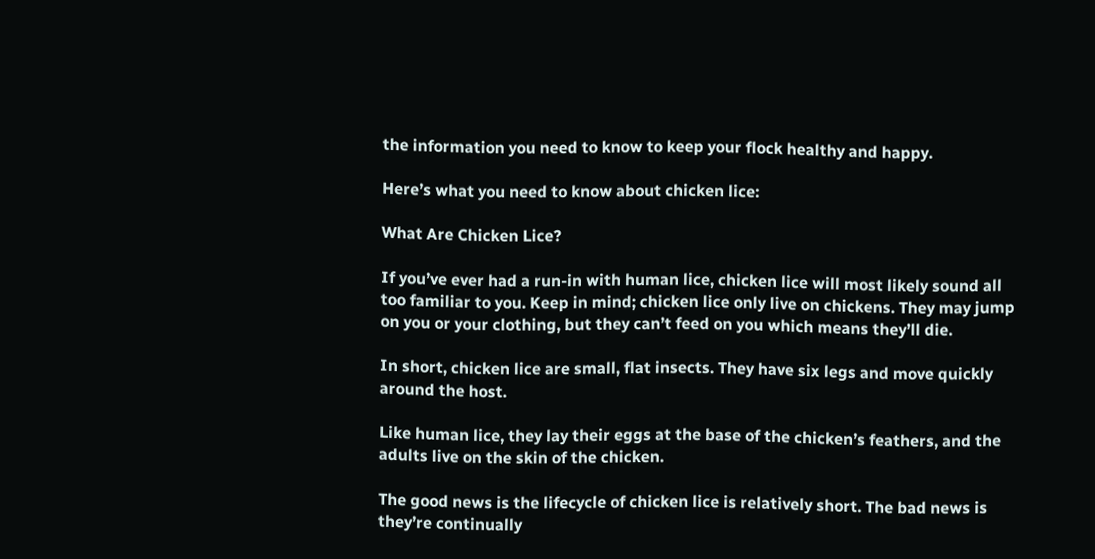the information you need to know to keep your flock healthy and happy.

Here’s what you need to know about chicken lice:

What Are Chicken Lice?

If you’ve ever had a run-in with human lice, chicken lice will most likely sound all too familiar to you. Keep in mind; chicken lice only live on chickens. They may jump on you or your clothing, but they can’t feed on you which means they’ll die.

In short, chicken lice are small, flat insects. They have six legs and move quickly around the host.

Like human lice, they lay their eggs at the base of the chicken’s feathers, and the adults live on the skin of the chicken.

The good news is the lifecycle of chicken lice is relatively short. The bad news is they’re continually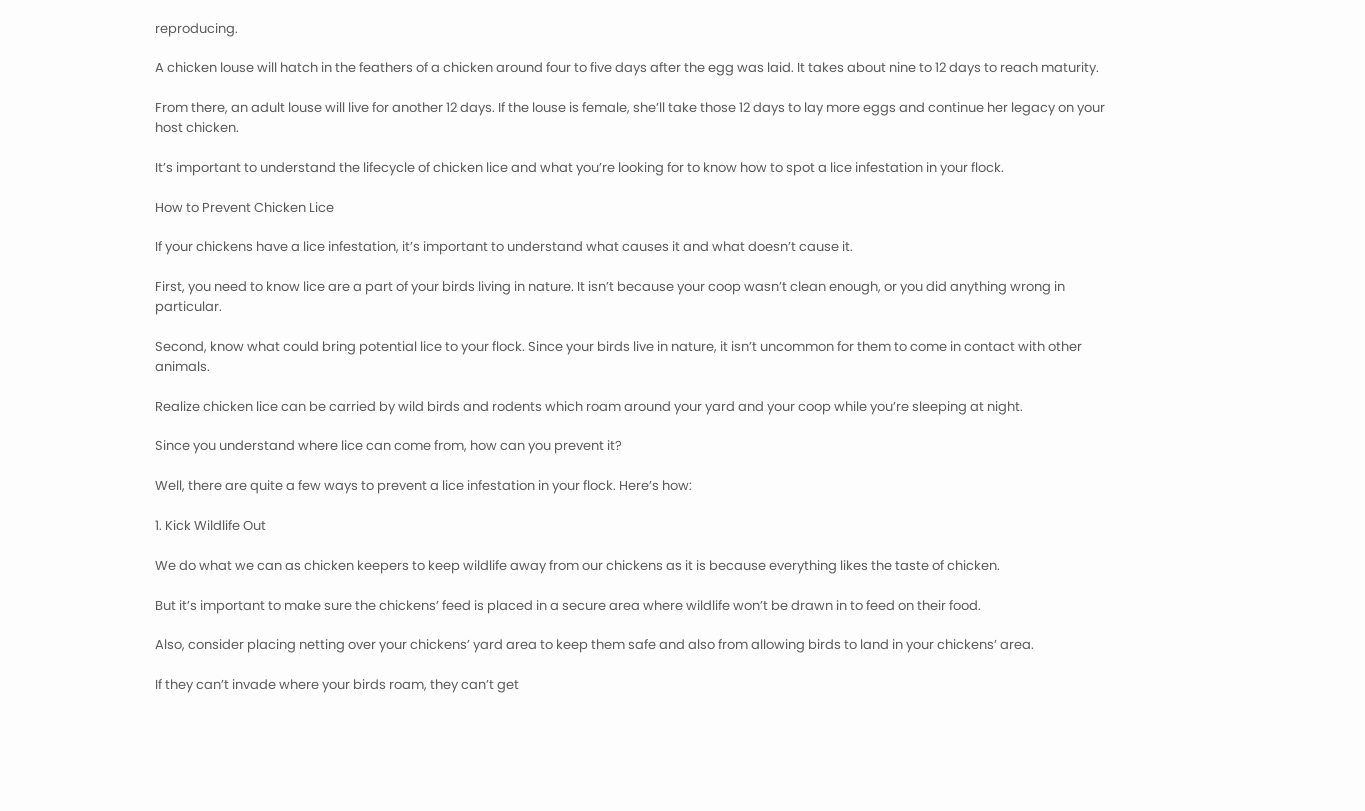reproducing.

A chicken louse will hatch in the feathers of a chicken around four to five days after the egg was laid. It takes about nine to 12 days to reach maturity.

From there, an adult louse will live for another 12 days. If the louse is female, she’ll take those 12 days to lay more eggs and continue her legacy on your host chicken.

It’s important to understand the lifecycle of chicken lice and what you’re looking for to know how to spot a lice infestation in your flock.

How to Prevent Chicken Lice

If your chickens have a lice infestation, it’s important to understand what causes it and what doesn’t cause it.

First, you need to know lice are a part of your birds living in nature. It isn’t because your coop wasn’t clean enough, or you did anything wrong in particular.

Second, know what could bring potential lice to your flock. Since your birds live in nature, it isn’t uncommon for them to come in contact with other animals.

Realize chicken lice can be carried by wild birds and rodents which roam around your yard and your coop while you’re sleeping at night.

Since you understand where lice can come from, how can you prevent it?

Well, there are quite a few ways to prevent a lice infestation in your flock. Here’s how:

1. Kick Wildlife Out

We do what we can as chicken keepers to keep wildlife away from our chickens as it is because everything likes the taste of chicken.

But it’s important to make sure the chickens’ feed is placed in a secure area where wildlife won’t be drawn in to feed on their food.

Also, consider placing netting over your chickens’ yard area to keep them safe and also from allowing birds to land in your chickens’ area.

If they can’t invade where your birds roam, they can’t get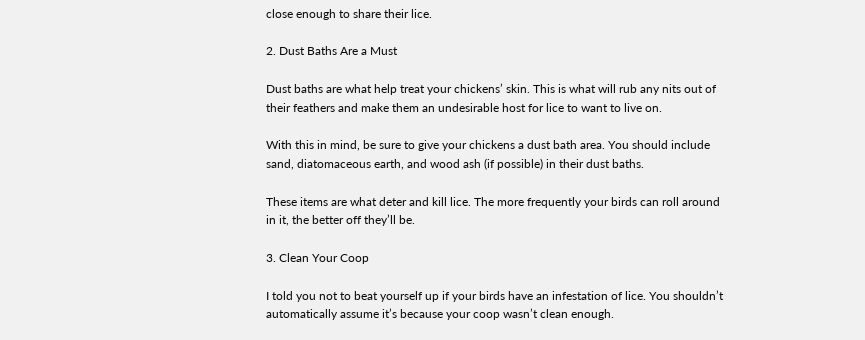close enough to share their lice.

2. Dust Baths Are a Must

Dust baths are what help treat your chickens’ skin. This is what will rub any nits out of their feathers and make them an undesirable host for lice to want to live on.

With this in mind, be sure to give your chickens a dust bath area. You should include sand, diatomaceous earth, and wood ash (if possible) in their dust baths.

These items are what deter and kill lice. The more frequently your birds can roll around in it, the better off they’ll be.

3. Clean Your Coop

I told you not to beat yourself up if your birds have an infestation of lice. You shouldn’t automatically assume it’s because your coop wasn’t clean enough.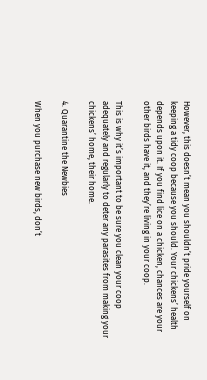However, this doesn’t mean you shouldn’t pride yourself on keeping a tidy coop because you should. Your chickens’ health depends upon it. If you find lice on a chicken, chances are your other birds have it, and they’re living in your coop.

This is why it’s important to be sure you clean your coop adequately and regularly to deter any parasites from making your chickens’ home, their home.

4. Quarantine the Newbies

When you purchase new birds, don’t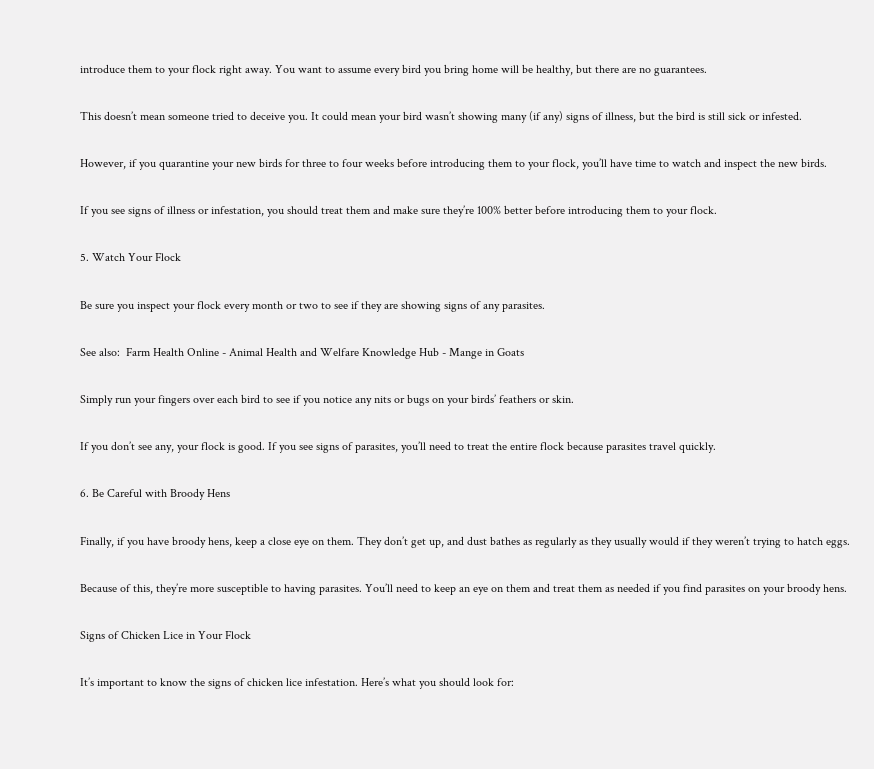introduce them to your flock right away. You want to assume every bird you bring home will be healthy, but there are no guarantees.

This doesn’t mean someone tried to deceive you. It could mean your bird wasn’t showing many (if any) signs of illness, but the bird is still sick or infested.

However, if you quarantine your new birds for three to four weeks before introducing them to your flock, you’ll have time to watch and inspect the new birds.

If you see signs of illness or infestation, you should treat them and make sure they’re 100% better before introducing them to your flock.

5. Watch Your Flock

Be sure you inspect your flock every month or two to see if they are showing signs of any parasites.

See also:  Farm Health Online - Animal Health and Welfare Knowledge Hub - Mange in Goats

Simply run your fingers over each bird to see if you notice any nits or bugs on your birds’ feathers or skin.

If you don’t see any, your flock is good. If you see signs of parasites, you’ll need to treat the entire flock because parasites travel quickly.

6. Be Careful with Broody Hens

Finally, if you have broody hens, keep a close eye on them. They don’t get up, and dust bathes as regularly as they usually would if they weren’t trying to hatch eggs.

Because of this, they’re more susceptible to having parasites. You’ll need to keep an eye on them and treat them as needed if you find parasites on your broody hens.

Signs of Chicken Lice in Your Flock

It’s important to know the signs of chicken lice infestation. Here’s what you should look for: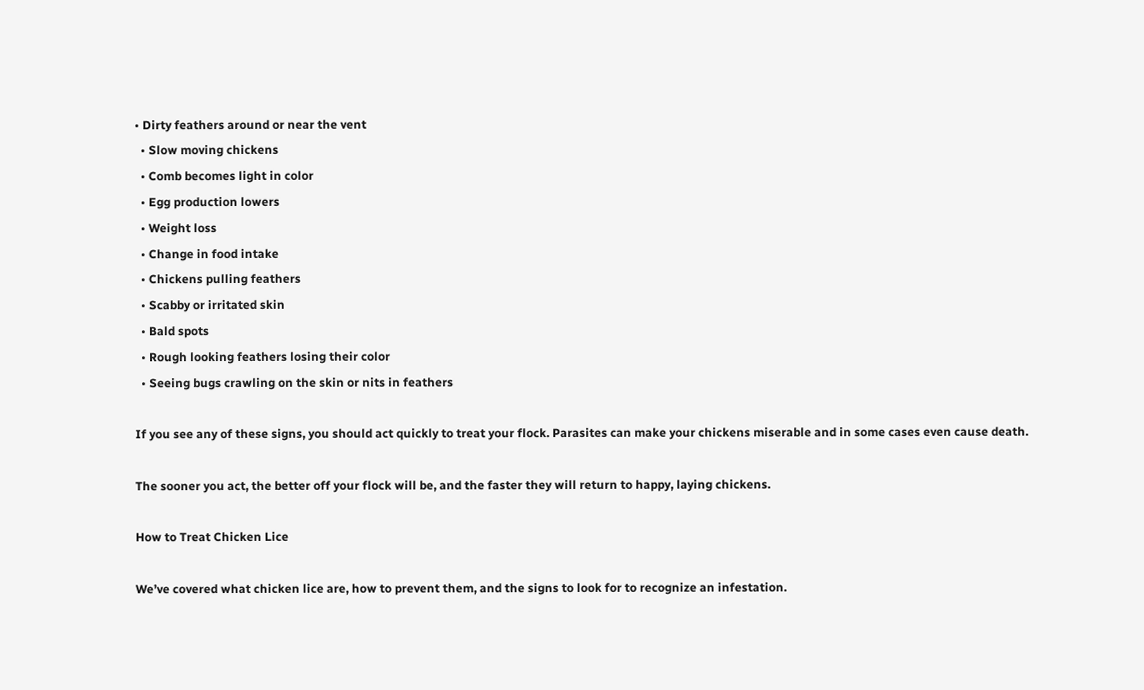• Dirty feathers around or near the vent
  • Slow moving chickens
  • Comb becomes light in color
  • Egg production lowers
  • Weight loss
  • Change in food intake
  • Chickens pulling feathers
  • Scabby or irritated skin
  • Bald spots
  • Rough looking feathers losing their color
  • Seeing bugs crawling on the skin or nits in feathers

If you see any of these signs, you should act quickly to treat your flock. Parasites can make your chickens miserable and in some cases even cause death.

The sooner you act, the better off your flock will be, and the faster they will return to happy, laying chickens.

How to Treat Chicken Lice

We’ve covered what chicken lice are, how to prevent them, and the signs to look for to recognize an infestation.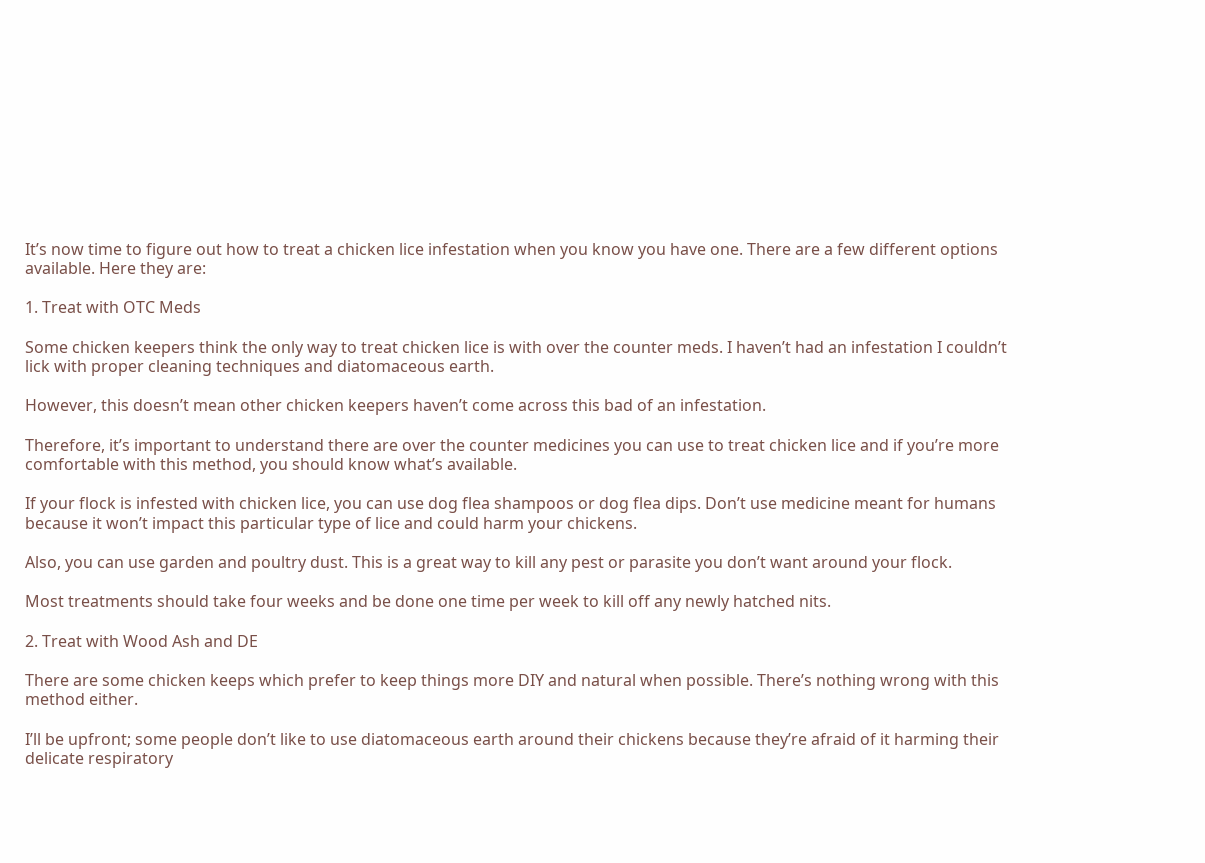It’s now time to figure out how to treat a chicken lice infestation when you know you have one. There are a few different options available. Here they are:

1. Treat with OTC Meds

Some chicken keepers think the only way to treat chicken lice is with over the counter meds. I haven’t had an infestation I couldn’t lick with proper cleaning techniques and diatomaceous earth.

However, this doesn’t mean other chicken keepers haven’t come across this bad of an infestation.

Therefore, it’s important to understand there are over the counter medicines you can use to treat chicken lice and if you’re more comfortable with this method, you should know what’s available.

If your flock is infested with chicken lice, you can use dog flea shampoos or dog flea dips. Don’t use medicine meant for humans because it won’t impact this particular type of lice and could harm your chickens.

Also, you can use garden and poultry dust. This is a great way to kill any pest or parasite you don’t want around your flock.

Most treatments should take four weeks and be done one time per week to kill off any newly hatched nits.

2. Treat with Wood Ash and DE

There are some chicken keeps which prefer to keep things more DIY and natural when possible. There’s nothing wrong with this method either.

I’ll be upfront; some people don’t like to use diatomaceous earth around their chickens because they’re afraid of it harming their delicate respiratory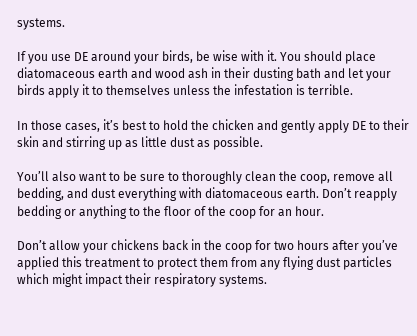systems.

If you use DE around your birds, be wise with it. You should place diatomaceous earth and wood ash in their dusting bath and let your birds apply it to themselves unless the infestation is terrible.

In those cases, it’s best to hold the chicken and gently apply DE to their skin and stirring up as little dust as possible.

You’ll also want to be sure to thoroughly clean the coop, remove all bedding, and dust everything with diatomaceous earth. Don’t reapply bedding or anything to the floor of the coop for an hour.

Don’t allow your chickens back in the coop for two hours after you’ve applied this treatment to protect them from any flying dust particles which might impact their respiratory systems.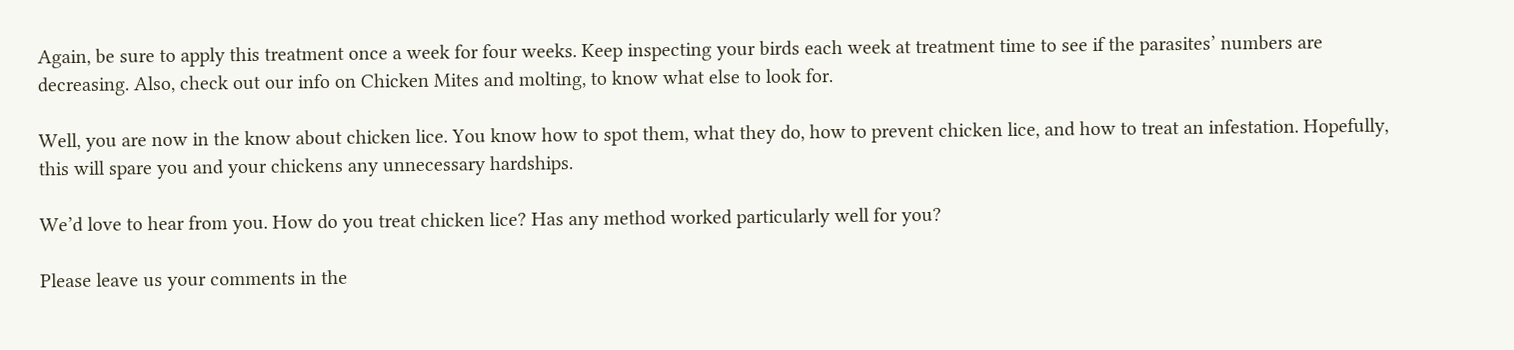Again, be sure to apply this treatment once a week for four weeks. Keep inspecting your birds each week at treatment time to see if the parasites’ numbers are decreasing. Also, check out our info on Chicken Mites and molting, to know what else to look for.

Well, you are now in the know about chicken lice. You know how to spot them, what they do, how to prevent chicken lice, and how to treat an infestation. Hopefully, this will spare you and your chickens any unnecessary hardships.

We’d love to hear from you. How do you treat chicken lice? Has any method worked particularly well for you?

Please leave us your comments in the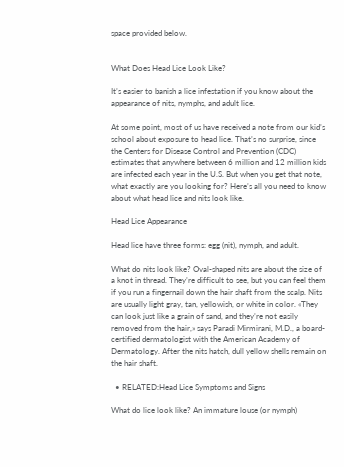space provided below.


What Does Head Lice Look Like?

It’s easier to banish a lice infestation if you know about the appearance of nits, nymphs, and adult lice.

At some point, most of us have received a note from our kid’s school about exposure to head lice. That’s no surprise, since the Centers for Disease Control and Prevention (CDC) estimates that anywhere between 6 million and 12 million kids are infected each year in the U.S. But when you get that note, what exactly are you looking for? Here’s all you need to know about what head lice and nits look like.

Head Lice Appearance

Head lice have three forms: egg (nit), nymph, and adult.

What do nits look like? Oval-shaped nits are about the size of a knot in thread. They’re difficult to see, but you can feel them if you run a fingernail down the hair shaft from the scalp. Nits are usually light gray, tan, yellowish, or white in color. «They can look just like a grain of sand, and they’re not easily removed from the hair,» says Paradi Mirmirani, M.D., a board-certified dermatologist with the American Academy of Dermatology. After the nits hatch, dull yellow shells remain on the hair shaft.

  • RELATED:Head Lice Symptoms and Signs

What do lice look like? An immature louse (or nymph)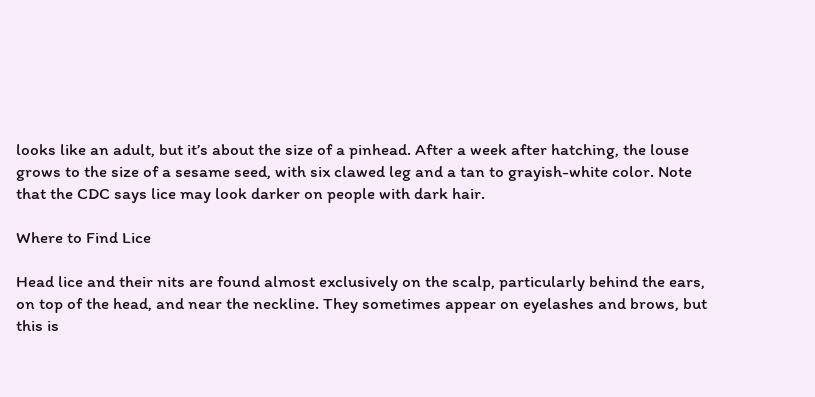looks like an adult, but it’s about the size of a pinhead. After a week after hatching, the louse grows to the size of a sesame seed, with six clawed leg and a tan to grayish-white color. Note that the CDC says lice may look darker on people with dark hair.

Where to Find Lice

Head lice and their nits are found almost exclusively on the scalp, particularly behind the ears, on top of the head, and near the neckline. They sometimes appear on eyelashes and brows, but this is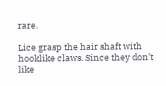rare.

Lice grasp the hair shaft with hooklike claws. Since they don’t like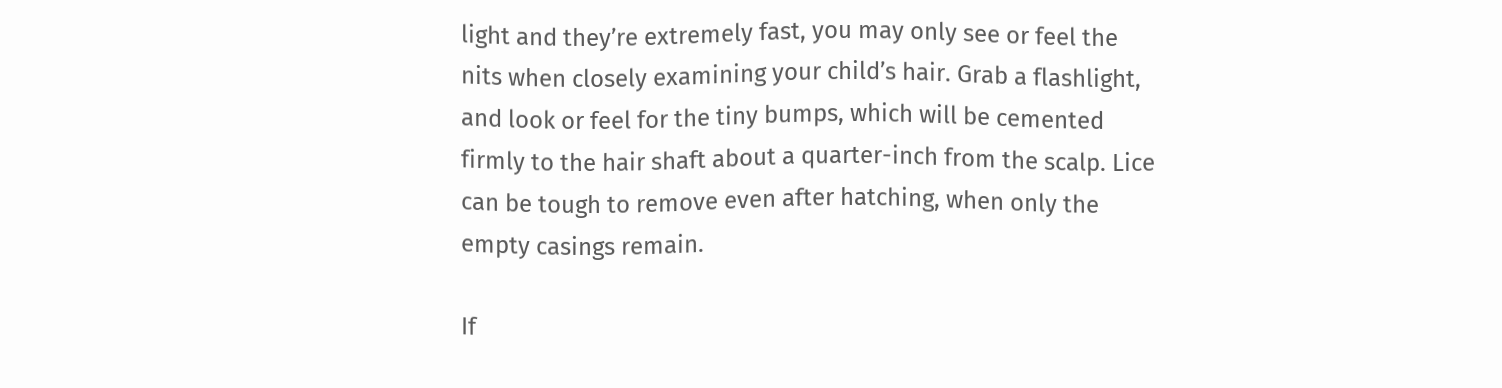light and they’re extremely fast, you may only see or feel the nits when closely examining your child’s hair. Grab a flashlight, and look or feel for the tiny bumps, which will be cemented firmly to the hair shaft about a quarter-inch from the scalp. Lice can be tough to remove even after hatching, when only the empty casings remain.

If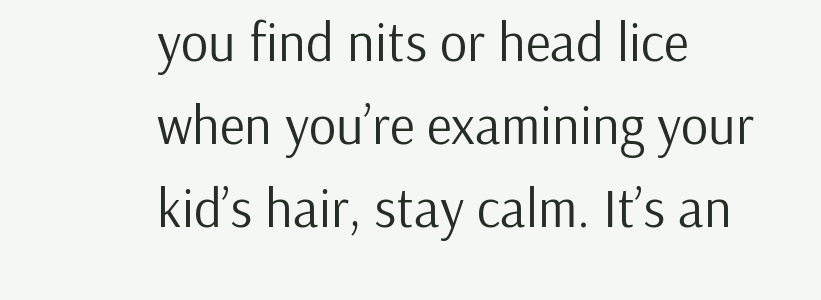you find nits or head lice when you’re examining your kid’s hair, stay calm. It’s an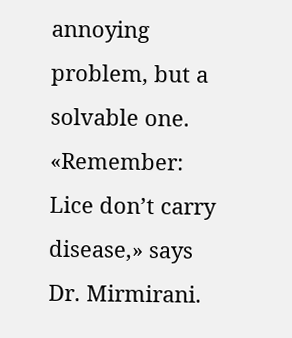annoying problem, but a solvable one. «Remember: Lice don’t carry disease,» says Dr. Mirmirani.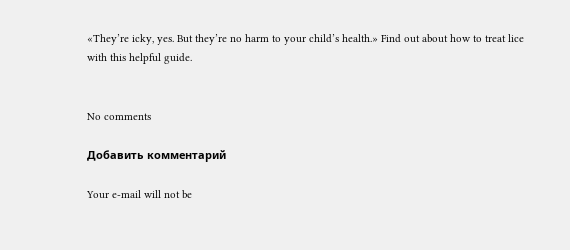«They’re icky, yes. But they’re no harm to your child’s health.» Find out about how to treat lice with this helpful guide.


No comments

Добавить комментарий

Your e-mail will not be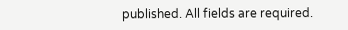published. All fields are required.